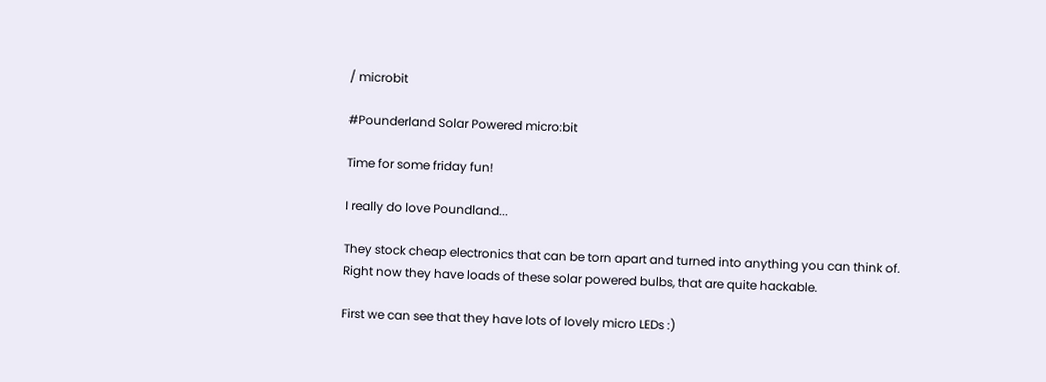/ microbit

#Pounderland Solar Powered micro:bit

Time for some friday fun!

I really do love Poundland...

They stock cheap electronics that can be torn apart and turned into anything you can think of.
Right now they have loads of these solar powered bulbs, that are quite hackable.

First we can see that they have lots of lovely micro LEDs :)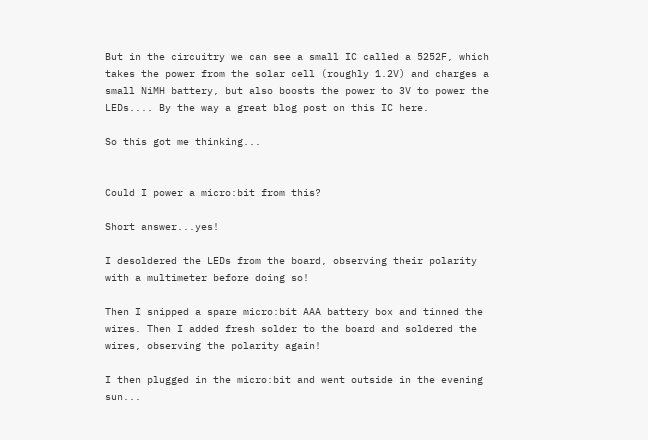But in the circuitry we can see a small IC called a 5252F, which takes the power from the solar cell (roughly 1.2V) and charges a small NiMH battery, but also boosts the power to 3V to power the LEDs.... By the way a great blog post on this IC here.

So this got me thinking...


Could I power a micro:bit from this?

Short answer...yes!

I desoldered the LEDs from the board, observing their polarity with a multimeter before doing so!

Then I snipped a spare micro:bit AAA battery box and tinned the wires. Then I added fresh solder to the board and soldered the wires, observing the polarity again!

I then plugged in the micro:bit and went outside in the evening sun...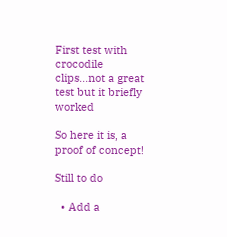First test with crocodile clips...not a great test but it briefly worked

So here it is, a proof of concept!

Still to do

  • Add a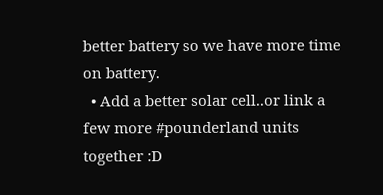better battery so we have more time on battery.
  • Add a better solar cell..or link a few more #pounderland units together :D